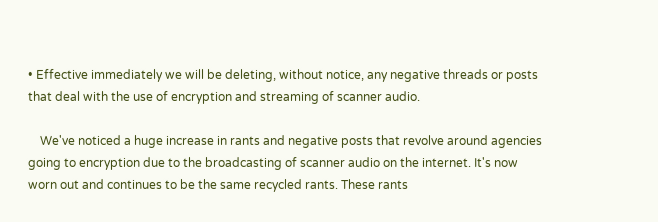• Effective immediately we will be deleting, without notice, any negative threads or posts that deal with the use of encryption and streaming of scanner audio.

    We've noticed a huge increase in rants and negative posts that revolve around agencies going to encryption due to the broadcasting of scanner audio on the internet. It's now worn out and continues to be the same recycled rants. These rants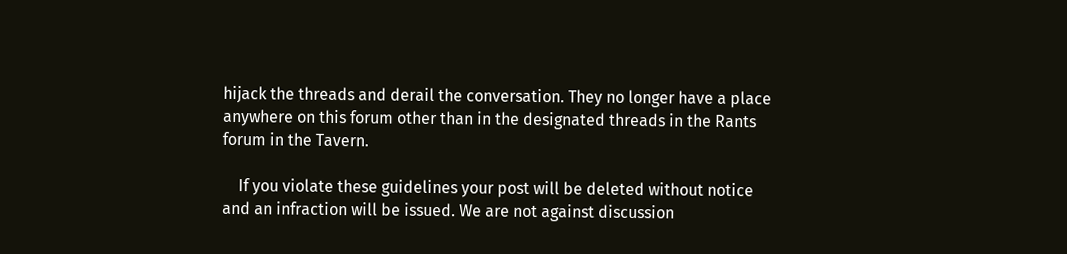hijack the threads and derail the conversation. They no longer have a place anywhere on this forum other than in the designated threads in the Rants forum in the Tavern.

    If you violate these guidelines your post will be deleted without notice and an infraction will be issued. We are not against discussion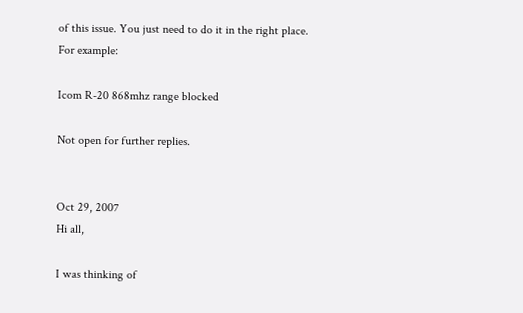of this issue. You just need to do it in the right place. For example:

Icom R-20 868mhz range blocked

Not open for further replies.


Oct 29, 2007
Hi all,

I was thinking of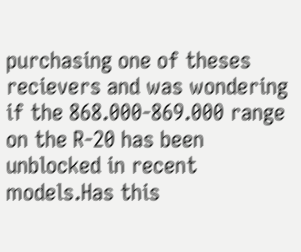purchasing one of theses recievers and was wondering if the 868.000-869.000 range on the R-20 has been unblocked in recent models.Has this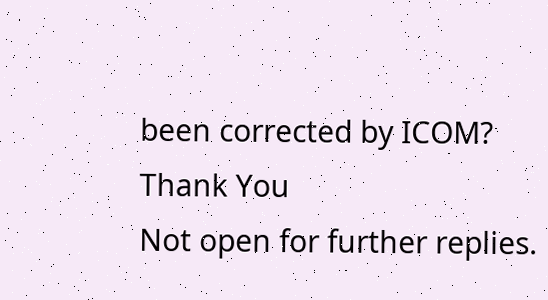been corrected by ICOM?
Thank You
Not open for further replies.